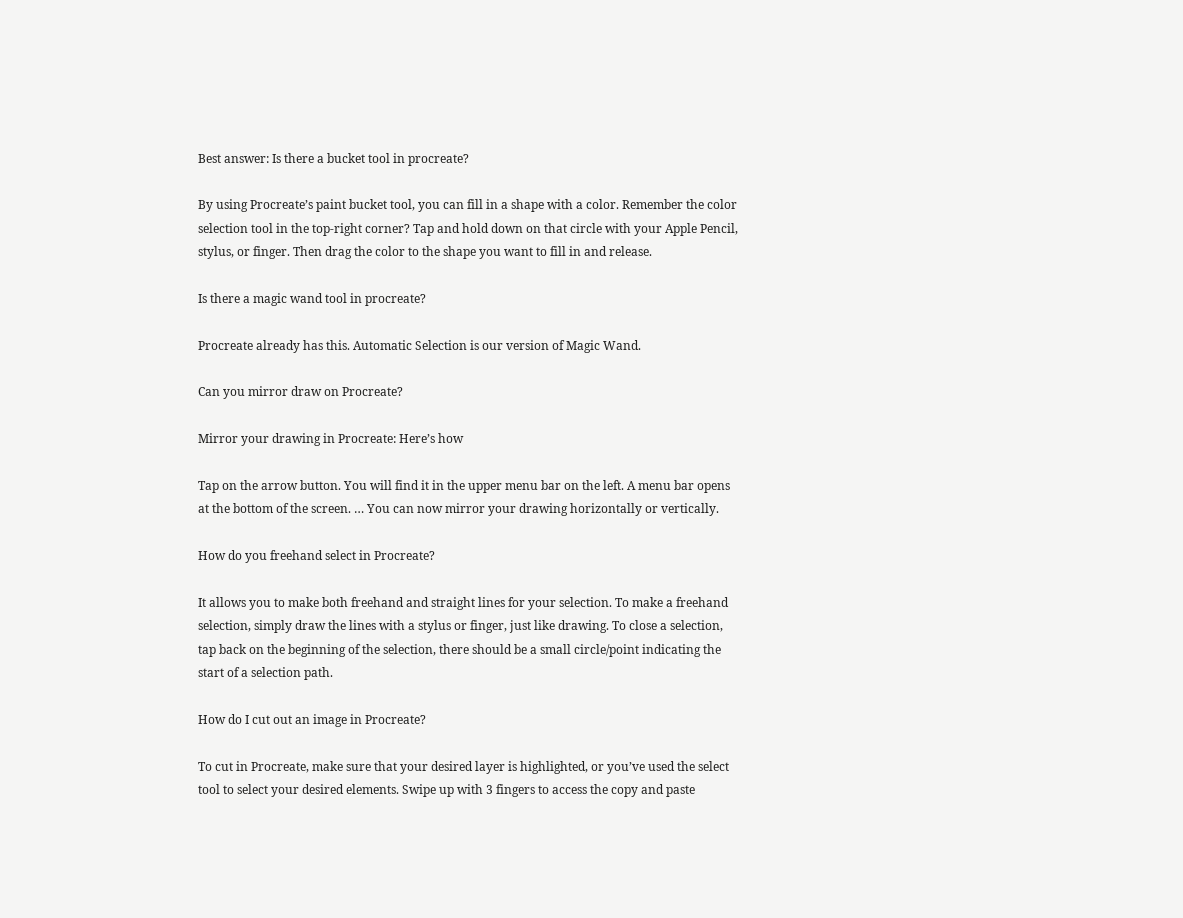Best answer: Is there a bucket tool in procreate?

By using Procreate’s paint bucket tool, you can fill in a shape with a color. Remember the color selection tool in the top-right corner? Tap and hold down on that circle with your Apple Pencil, stylus, or finger. Then drag the color to the shape you want to fill in and release.

Is there a magic wand tool in procreate?

Procreate already has this. Automatic Selection is our version of Magic Wand.

Can you mirror draw on Procreate?

Mirror your drawing in Procreate: Here’s how

Tap on the arrow button. You will find it in the upper menu bar on the left. A menu bar opens at the bottom of the screen. … You can now mirror your drawing horizontally or vertically.

How do you freehand select in Procreate?

It allows you to make both freehand and straight lines for your selection. To make a freehand selection, simply draw the lines with a stylus or finger, just like drawing. To close a selection, tap back on the beginning of the selection, there should be a small circle/point indicating the start of a selection path.

How do I cut out an image in Procreate?

To cut in Procreate, make sure that your desired layer is highlighted, or you’ve used the select tool to select your desired elements. Swipe up with 3 fingers to access the copy and paste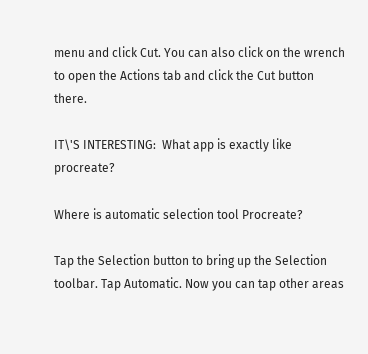menu and click Cut. You can also click on the wrench to open the Actions tab and click the Cut button there.

IT\'S INTERESTING:  What app is exactly like procreate?

Where is automatic selection tool Procreate?

Tap the Selection button to bring up the Selection toolbar. Tap Automatic. Now you can tap other areas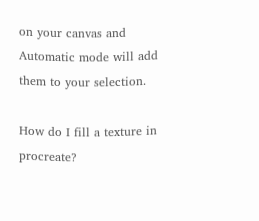on your canvas and Automatic mode will add them to your selection.

How do I fill a texture in procreate?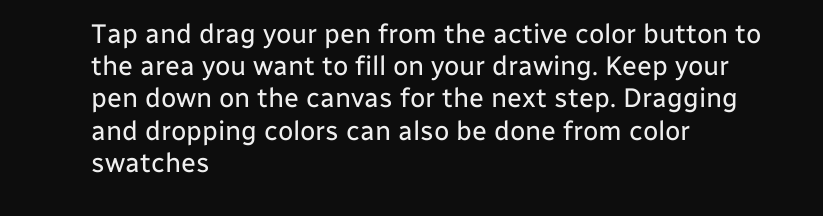Tap and drag your pen from the active color button to the area you want to fill on your drawing. Keep your pen down on the canvas for the next step. Dragging and dropping colors can also be done from color swatches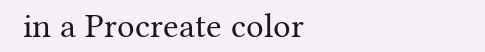in a Procreate color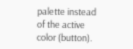palette instead of the active color (button).